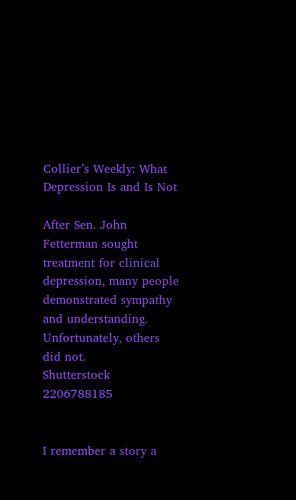Collier’s Weekly: What Depression Is and Is Not

After Sen. John Fetterman sought treatment for clinical depression, many people demonstrated sympathy and understanding. Unfortunately, others did not.
Shutterstock 2206788185


I remember a story a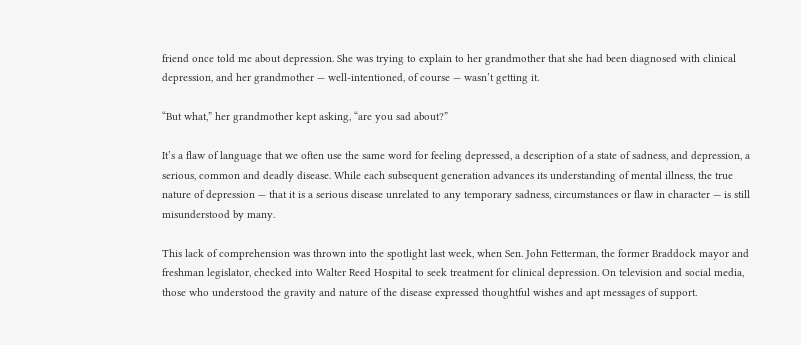friend once told me about depression. She was trying to explain to her grandmother that she had been diagnosed with clinical depression, and her grandmother — well-intentioned, of course — wasn’t getting it.

“But what,” her grandmother kept asking, “are you sad about?”

It’s a flaw of language that we often use the same word for feeling depressed, a description of a state of sadness, and depression, a serious, common and deadly disease. While each subsequent generation advances its understanding of mental illness, the true nature of depression — that it is a serious disease unrelated to any temporary sadness, circumstances or flaw in character — is still misunderstood by many.

This lack of comprehension was thrown into the spotlight last week, when Sen. John Fetterman, the former Braddock mayor and freshman legislator, checked into Walter Reed Hospital to seek treatment for clinical depression. On television and social media, those who understood the gravity and nature of the disease expressed thoughtful wishes and apt messages of support.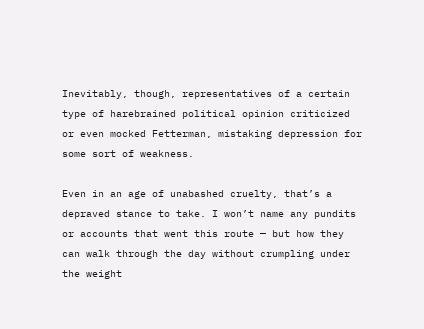Inevitably, though, representatives of a certain type of harebrained political opinion criticized or even mocked Fetterman, mistaking depression for some sort of weakness.

Even in an age of unabashed cruelty, that’s a depraved stance to take. I won’t name any pundits or accounts that went this route — but how they can walk through the day without crumpling under the weight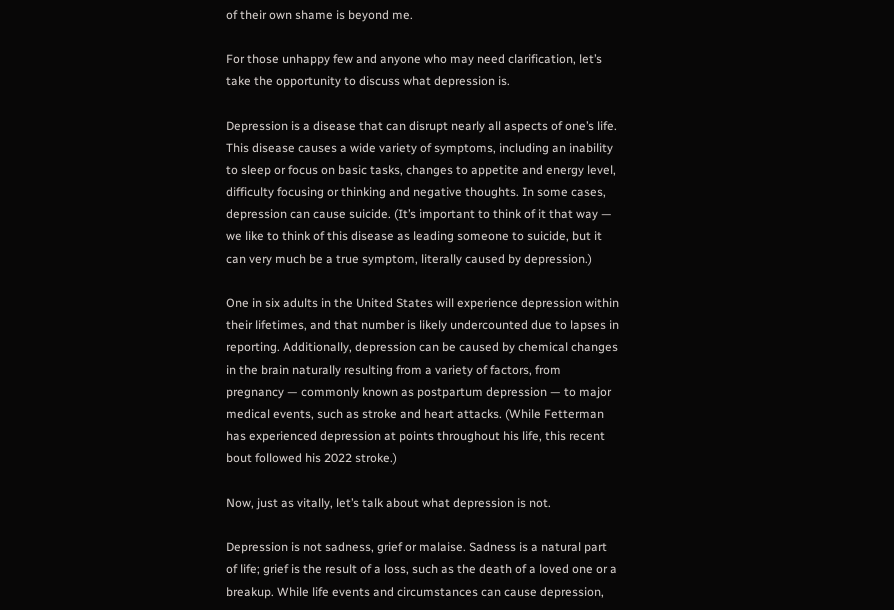of their own shame is beyond me.

For those unhappy few and anyone who may need clarification, let’s take the opportunity to discuss what depression is.

Depression is a disease that can disrupt nearly all aspects of one’s life. This disease causes a wide variety of symptoms, including an inability to sleep or focus on basic tasks, changes to appetite and energy level, difficulty focusing or thinking and negative thoughts. In some cases, depression can cause suicide. (It’s important to think of it that way — we like to think of this disease as leading someone to suicide, but it can very much be a true symptom, literally caused by depression.)

One in six adults in the United States will experience depression within their lifetimes, and that number is likely undercounted due to lapses in reporting. Additionally, depression can be caused by chemical changes in the brain naturally resulting from a variety of factors, from pregnancy — commonly known as postpartum depression — to major medical events, such as stroke and heart attacks. (While Fetterman has experienced depression at points throughout his life, this recent bout followed his 2022 stroke.)

Now, just as vitally, let’s talk about what depression is not.

Depression is not sadness, grief or malaise. Sadness is a natural part of life; grief is the result of a loss, such as the death of a loved one or a breakup. While life events and circumstances can cause depression,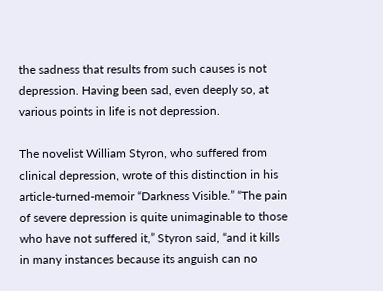the sadness that results from such causes is not depression. Having been sad, even deeply so, at various points in life is not depression.

The novelist William Styron, who suffered from clinical depression, wrote of this distinction in his article-turned-memoir “Darkness Visible.” “The pain of severe depression is quite unimaginable to those who have not suffered it,” Styron said, “and it kills in many instances because its anguish can no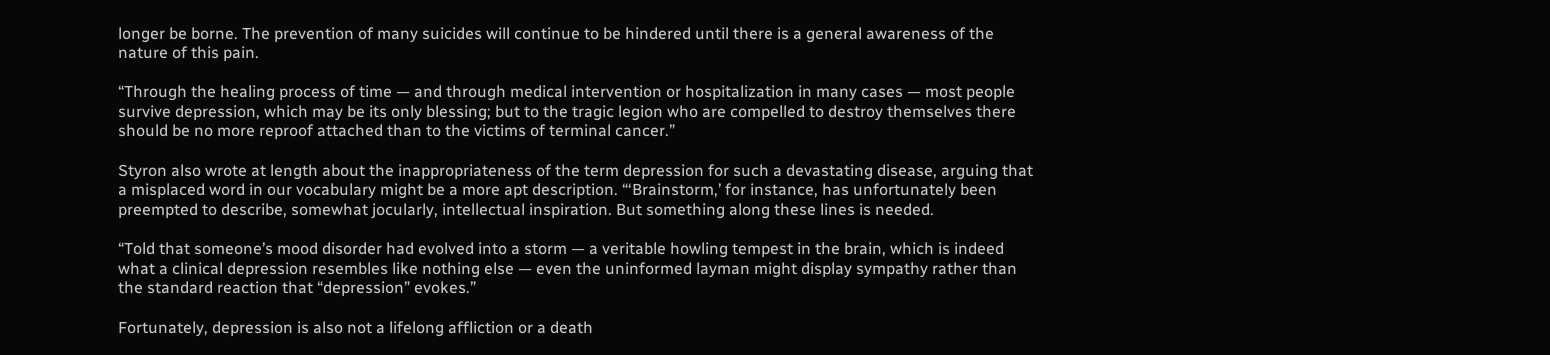longer be borne. The prevention of many suicides will continue to be hindered until there is a general awareness of the nature of this pain.

“Through the healing process of time — and through medical intervention or hospitalization in many cases — most people survive depression, which may be its only blessing; but to the tragic legion who are compelled to destroy themselves there should be no more reproof attached than to the victims of terminal cancer.”

Styron also wrote at length about the inappropriateness of the term depression for such a devastating disease, arguing that a misplaced word in our vocabulary might be a more apt description. “‘Brainstorm,’ for instance, has unfortunately been preempted to describe, somewhat jocularly, intellectual inspiration. But something along these lines is needed.

“Told that someone’s mood disorder had evolved into a storm — a veritable howling tempest in the brain, which is indeed what a clinical depression resembles like nothing else — even the uninformed layman might display sympathy rather than the standard reaction that “depression” evokes.”

Fortunately, depression is also not a lifelong affliction or a death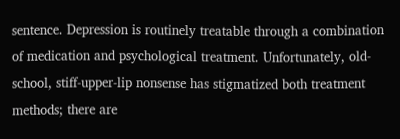sentence. Depression is routinely treatable through a combination of medication and psychological treatment. Unfortunately, old-school, stiff-upper-lip nonsense has stigmatized both treatment methods; there are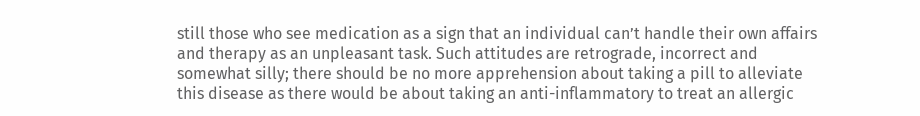still those who see medication as a sign that an individual can’t handle their own affairs and therapy as an unpleasant task. Such attitudes are retrograde, incorrect and somewhat silly; there should be no more apprehension about taking a pill to alleviate this disease as there would be about taking an anti-inflammatory to treat an allergic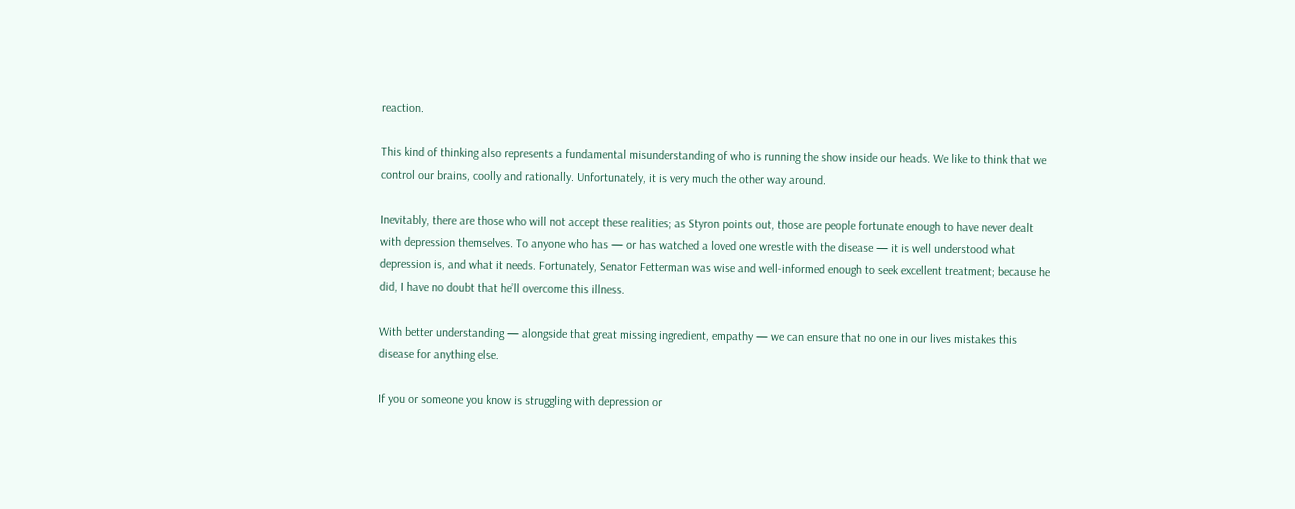reaction.

This kind of thinking also represents a fundamental misunderstanding of who is running the show inside our heads. We like to think that we control our brains, coolly and rationally. Unfortunately, it is very much the other way around.

Inevitably, there are those who will not accept these realities; as Styron points out, those are people fortunate enough to have never dealt with depression themselves. To anyone who has — or has watched a loved one wrestle with the disease — it is well understood what depression is, and what it needs. Fortunately, Senator Fetterman was wise and well-informed enough to seek excellent treatment; because he did, I have no doubt that he’ll overcome this illness.

With better understanding — alongside that great missing ingredient, empathy — we can ensure that no one in our lives mistakes this disease for anything else.

If you or someone you know is struggling with depression or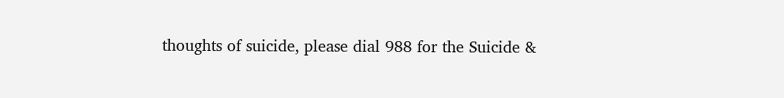thoughts of suicide, please dial 988 for the Suicide &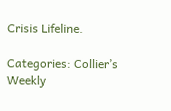Crisis Lifeline.

Categories: Collier’s Weekly